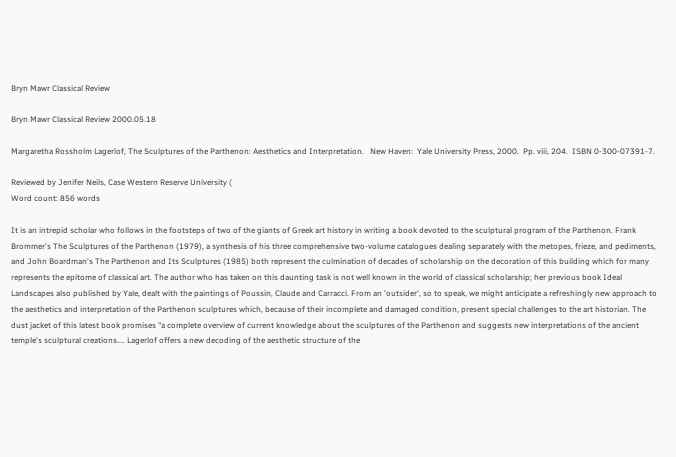Bryn Mawr Classical Review

Bryn Mawr Classical Review 2000.05.18

Margaretha Rossholm Lagerlof, The Sculptures of the Parthenon: Aesthetics and Interpretation.   New Haven:  Yale University Press, 2000.  Pp. viii, 204.  ISBN 0-300-07391-7.

Reviewed by Jenifer Neils, Case Western Reserve University (
Word count: 856 words

It is an intrepid scholar who follows in the footsteps of two of the giants of Greek art history in writing a book devoted to the sculptural program of the Parthenon. Frank Brommer's The Sculptures of the Parthenon (1979), a synthesis of his three comprehensive two-volume catalogues dealing separately with the metopes, frieze, and pediments, and John Boardman's The Parthenon and Its Sculptures (1985) both represent the culmination of decades of scholarship on the decoration of this building which for many represents the epitome of classical art. The author who has taken on this daunting task is not well known in the world of classical scholarship; her previous book Ideal Landscapes also published by Yale, dealt with the paintings of Poussin, Claude and Carracci. From an 'outsider', so to speak, we might anticipate a refreshingly new approach to the aesthetics and interpretation of the Parthenon sculptures which, because of their incomplete and damaged condition, present special challenges to the art historian. The dust jacket of this latest book promises "a complete overview of current knowledge about the sculptures of the Parthenon and suggests new interpretations of the ancient temple's sculptural creations.... Lagerlof offers a new decoding of the aesthetic structure of the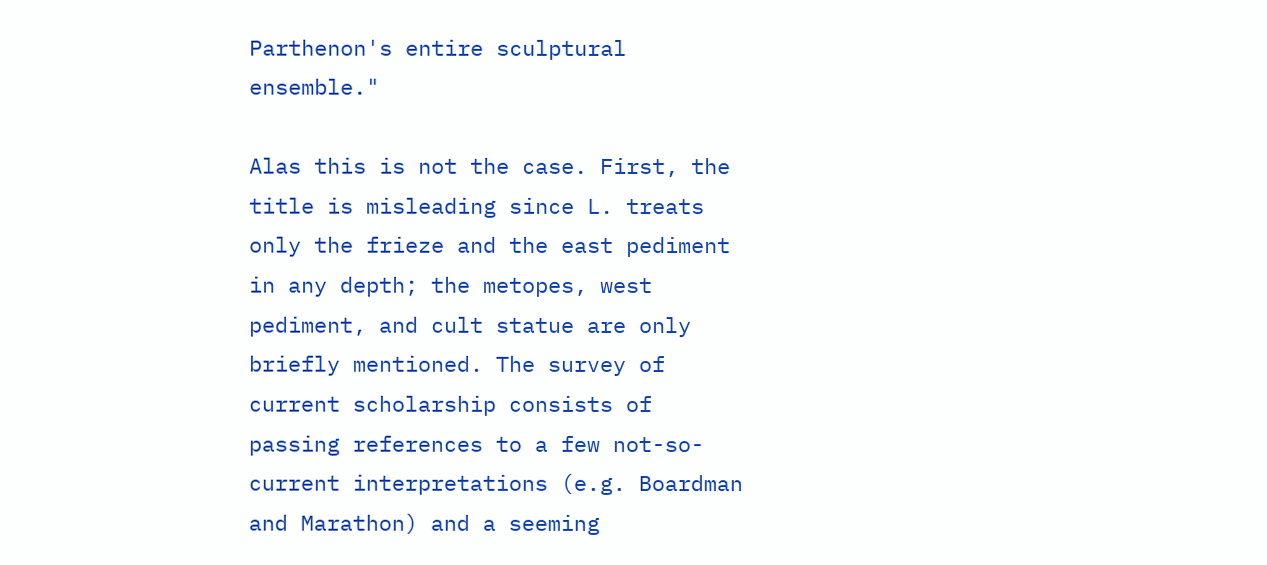Parthenon's entire sculptural ensemble."

Alas this is not the case. First, the title is misleading since L. treats only the frieze and the east pediment in any depth; the metopes, west pediment, and cult statue are only briefly mentioned. The survey of current scholarship consists of passing references to a few not-so-current interpretations (e.g. Boardman and Marathon) and a seeming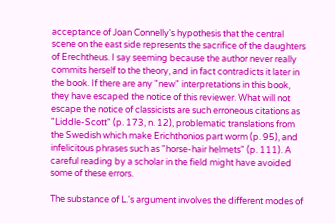acceptance of Joan Connelly's hypothesis that the central scene on the east side represents the sacrifice of the daughters of Erechtheus. I say seeming because the author never really commits herself to the theory, and in fact contradicts it later in the book. If there are any "new" interpretations in this book, they have escaped the notice of this reviewer. What will not escape the notice of classicists are such erroneous citations as "Liddle-Scott" (p. 173, n. 12), problematic translations from the Swedish which make Erichthonios part worm (p. 95), and infelicitous phrases such as "horse-hair helmets" (p. 111). A careful reading by a scholar in the field might have avoided some of these errors.

The substance of L.'s argument involves the different modes of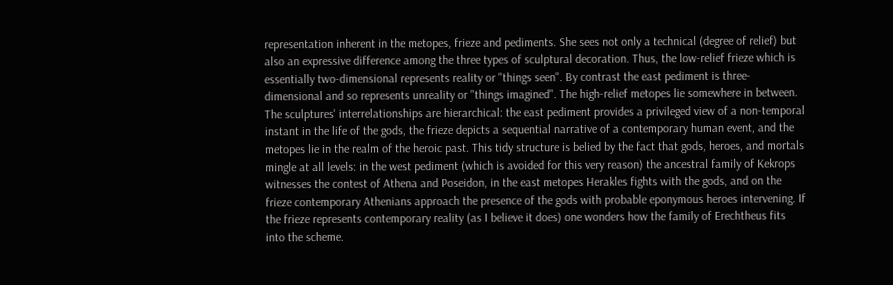representation inherent in the metopes, frieze and pediments. She sees not only a technical (degree of relief) but also an expressive difference among the three types of sculptural decoration. Thus, the low-relief frieze which is essentially two-dimensional represents reality or "things seen". By contrast the east pediment is three-dimensional and so represents unreality or "things imagined". The high-relief metopes lie somewhere in between. The sculptures' interrelationships are hierarchical: the east pediment provides a privileged view of a non-temporal instant in the life of the gods, the frieze depicts a sequential narrative of a contemporary human event, and the metopes lie in the realm of the heroic past. This tidy structure is belied by the fact that gods, heroes, and mortals mingle at all levels: in the west pediment (which is avoided for this very reason) the ancestral family of Kekrops witnesses the contest of Athena and Poseidon, in the east metopes Herakles fights with the gods, and on the frieze contemporary Athenians approach the presence of the gods with probable eponymous heroes intervening. If the frieze represents contemporary reality (as I believe it does) one wonders how the family of Erechtheus fits into the scheme.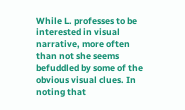While L. professes to be interested in visual narrative, more often than not she seems befuddled by some of the obvious visual clues. In noting that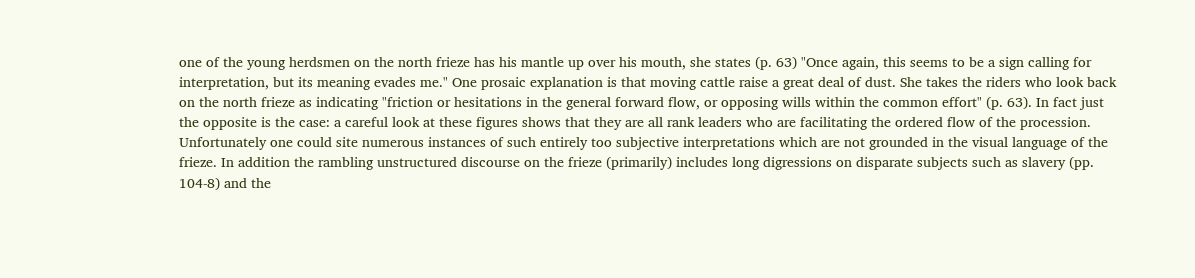one of the young herdsmen on the north frieze has his mantle up over his mouth, she states (p. 63) "Once again, this seems to be a sign calling for interpretation, but its meaning evades me." One prosaic explanation is that moving cattle raise a great deal of dust. She takes the riders who look back on the north frieze as indicating "friction or hesitations in the general forward flow, or opposing wills within the common effort" (p. 63). In fact just the opposite is the case: a careful look at these figures shows that they are all rank leaders who are facilitating the ordered flow of the procession. Unfortunately one could site numerous instances of such entirely too subjective interpretations which are not grounded in the visual language of the frieze. In addition the rambling unstructured discourse on the frieze (primarily) includes long digressions on disparate subjects such as slavery (pp. 104-8) and the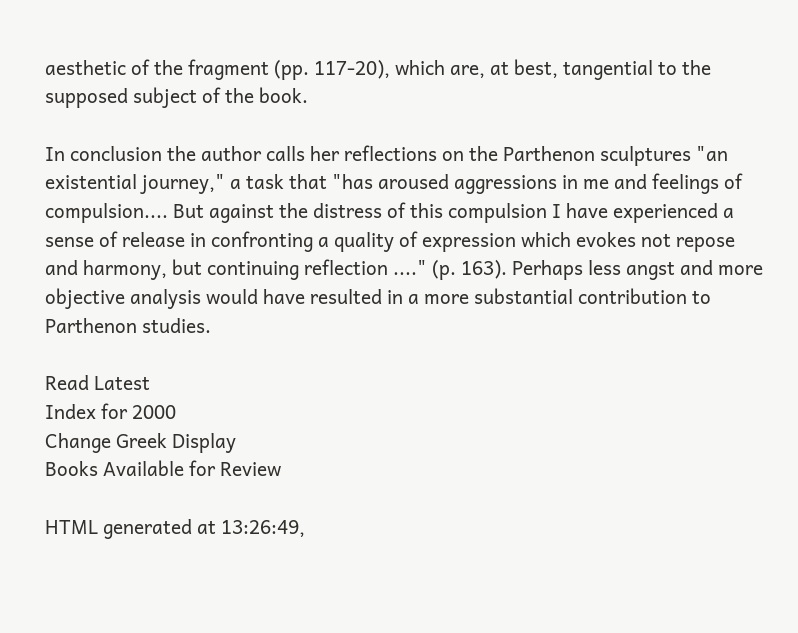aesthetic of the fragment (pp. 117-20), which are, at best, tangential to the supposed subject of the book.

In conclusion the author calls her reflections on the Parthenon sculptures "an existential journey," a task that "has aroused aggressions in me and feelings of compulsion.... But against the distress of this compulsion I have experienced a sense of release in confronting a quality of expression which evokes not repose and harmony, but continuing reflection ...." (p. 163). Perhaps less angst and more objective analysis would have resulted in a more substantial contribution to Parthenon studies.

Read Latest
Index for 2000
Change Greek Display
Books Available for Review

HTML generated at 13:26:49,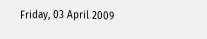Friday, 03 April 2009